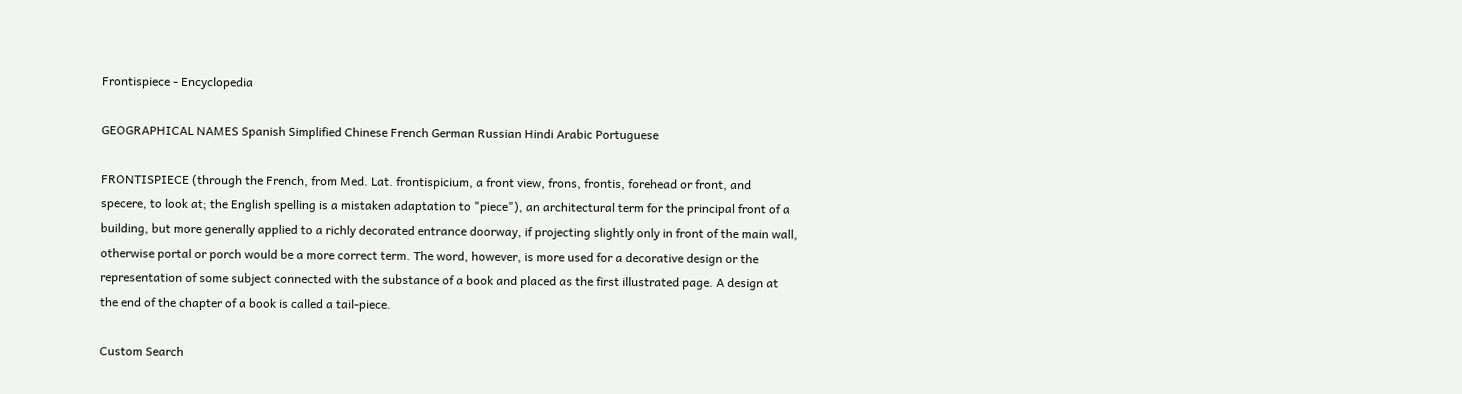Frontispiece - Encyclopedia

GEOGRAPHICAL NAMES Spanish Simplified Chinese French German Russian Hindi Arabic Portuguese

FRONTISPIECE (through the French, from Med. Lat. frontispicium, a front view, frons, frontis, forehead or front, and specere, to look at; the English spelling is a mistaken adaptation to "piece"), an architectural term for the principal front of a building, but more generally applied to a richly decorated entrance doorway, if projecting slightly only in front of the main wall, otherwise portal or porch would be a more correct term. The word, however, is more used for a decorative design or the representation of some subject connected with the substance of a book and placed as the first illustrated page. A design at the end of the chapter of a book is called a tail-piece.

Custom Search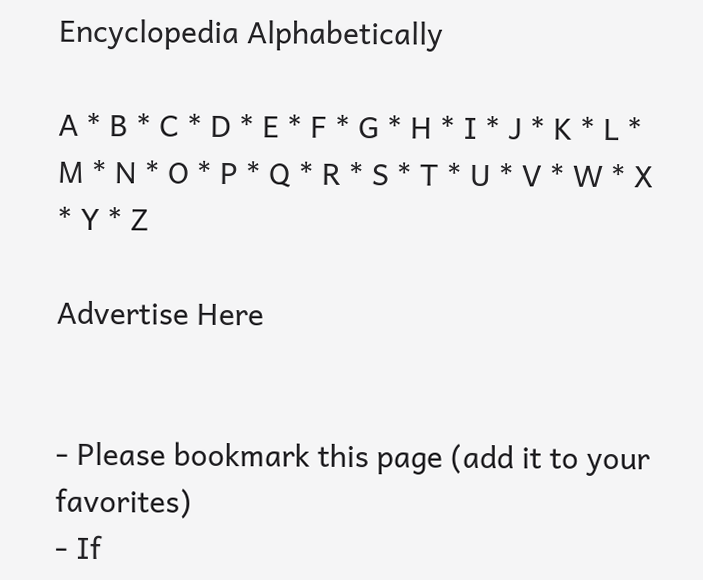Encyclopedia Alphabetically

A * B * C * D * E * F * G * H * I * J * K * L * M * N * O * P * Q * R * S * T * U * V * W * X * Y * Z

Advertise Here


- Please bookmark this page (add it to your favorites)
- If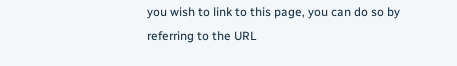you wish to link to this page, you can do so by referring to the URL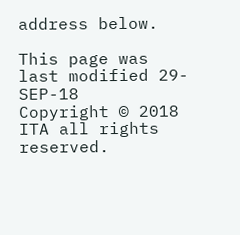address below.

This page was last modified 29-SEP-18
Copyright © 2018 ITA all rights reserved.